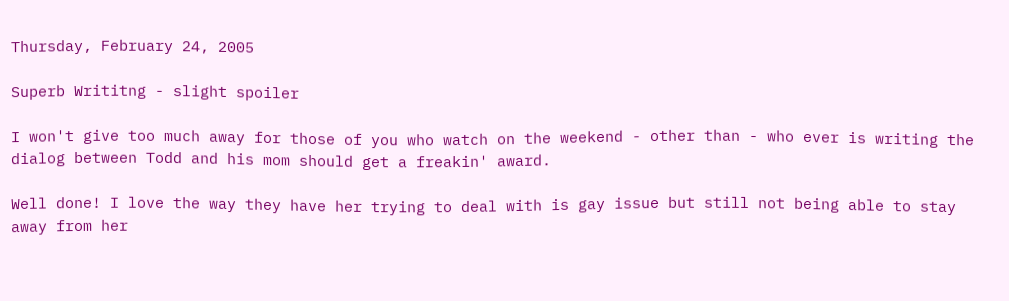Thursday, February 24, 2005

Superb Writitng - slight spoiler

I won't give too much away for those of you who watch on the weekend - other than - who ever is writing the dialog between Todd and his mom should get a freakin' award.

Well done! I love the way they have her trying to deal with is gay issue but still not being able to stay away from her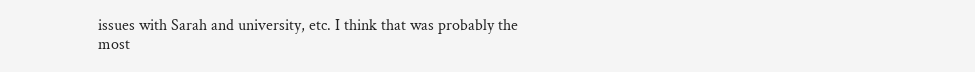issues with Sarah and university, etc. I think that was probably the most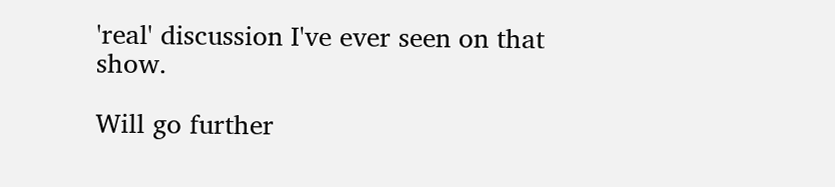'real' discussion I've ever seen on that show.

Will go further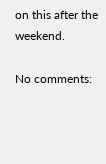on this after the weekend.

No comments: